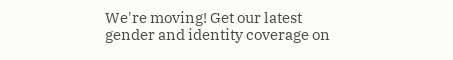We're moving! Get our latest gender and identity coverage on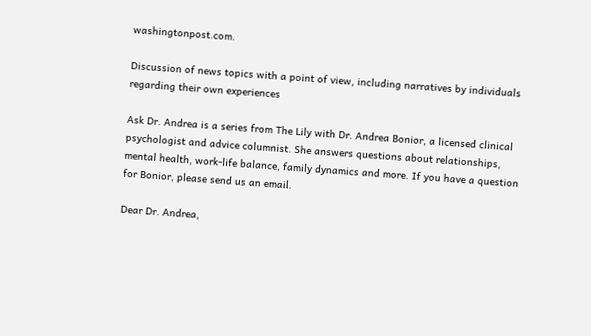washingtonpost.com.

Discussion of news topics with a point of view, including narratives by individuals regarding their own experiences

Ask Dr. Andrea is a series from The Lily with Dr. Andrea Bonior, a licensed clinical psychologist and advice columnist. She answers questions about relationships, mental health, work-life balance, family dynamics and more. If you have a question for Bonior, please send us an email.

Dear Dr. Andrea,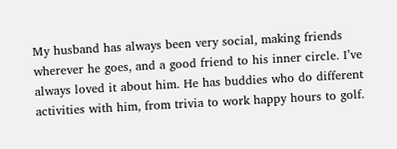My husband has always been very social, making friends wherever he goes, and a good friend to his inner circle. I’ve always loved it about him. He has buddies who do different activities with him, from trivia to work happy hours to golf.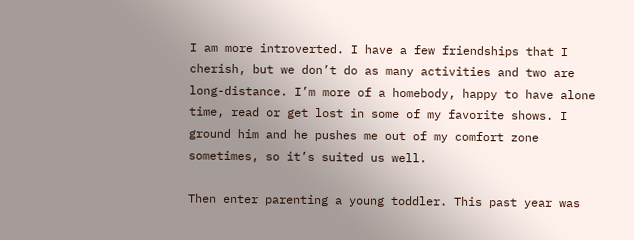I am more introverted. I have a few friendships that I cherish, but we don’t do as many activities and two are long-distance. I’m more of a homebody, happy to have alone time, read or get lost in some of my favorite shows. I ground him and he pushes me out of my comfort zone sometimes, so it’s suited us well.

Then enter parenting a young toddler. This past year was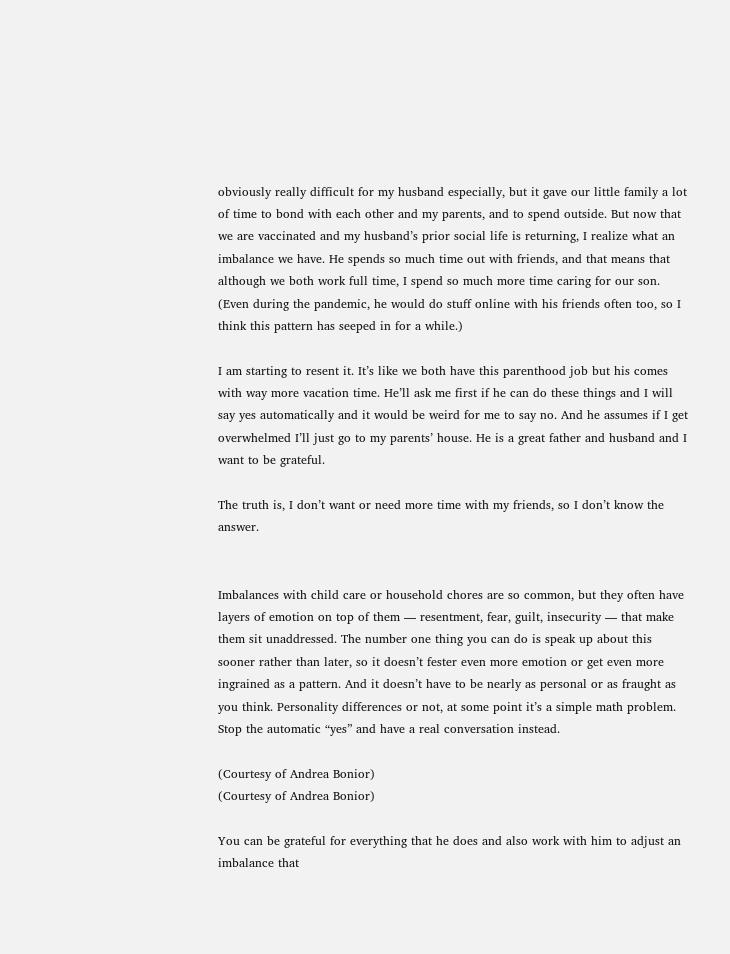obviously really difficult for my husband especially, but it gave our little family a lot of time to bond with each other and my parents, and to spend outside. But now that we are vaccinated and my husband’s prior social life is returning, I realize what an imbalance we have. He spends so much time out with friends, and that means that although we both work full time, I spend so much more time caring for our son. (Even during the pandemic, he would do stuff online with his friends often too, so I think this pattern has seeped in for a while.)

I am starting to resent it. It’s like we both have this parenthood job but his comes with way more vacation time. He’ll ask me first if he can do these things and I will say yes automatically and it would be weird for me to say no. And he assumes if I get overwhelmed I’ll just go to my parents’ house. He is a great father and husband and I want to be grateful.

The truth is, I don’t want or need more time with my friends, so I don’t know the answer.


Imbalances with child care or household chores are so common, but they often have layers of emotion on top of them — resentment, fear, guilt, insecurity — that make them sit unaddressed. The number one thing you can do is speak up about this sooner rather than later, so it doesn’t fester even more emotion or get even more ingrained as a pattern. And it doesn’t have to be nearly as personal or as fraught as you think. Personality differences or not, at some point it’s a simple math problem. Stop the automatic “yes” and have a real conversation instead.

(Courtesy of Andrea Bonior)
(Courtesy of Andrea Bonior)

You can be grateful for everything that he does and also work with him to adjust an imbalance that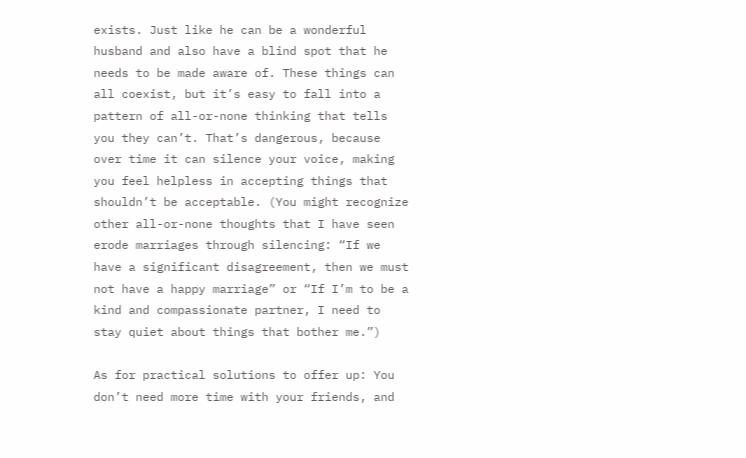exists. Just like he can be a wonderful husband and also have a blind spot that he needs to be made aware of. These things can all coexist, but it’s easy to fall into a pattern of all-or-none thinking that tells you they can’t. That’s dangerous, because over time it can silence your voice, making you feel helpless in accepting things that shouldn’t be acceptable. (You might recognize other all-or-none thoughts that I have seen erode marriages through silencing: “If we have a significant disagreement, then we must not have a happy marriage” or “If I’m to be a kind and compassionate partner, I need to stay quiet about things that bother me.”)

As for practical solutions to offer up: You don’t need more time with your friends, and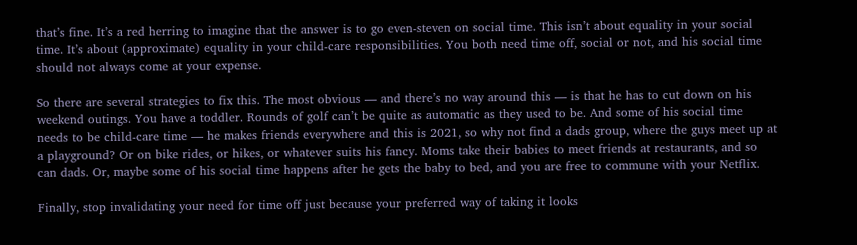that’s fine. It’s a red herring to imagine that the answer is to go even-steven on social time. This isn’t about equality in your social time. It’s about (approximate) equality in your child-care responsibilities. You both need time off, social or not, and his social time should not always come at your expense.

So there are several strategies to fix this. The most obvious — and there’s no way around this — is that he has to cut down on his weekend outings. You have a toddler. Rounds of golf can’t be quite as automatic as they used to be. And some of his social time needs to be child-care time — he makes friends everywhere and this is 2021, so why not find a dads group, where the guys meet up at a playground? Or on bike rides, or hikes, or whatever suits his fancy. Moms take their babies to meet friends at restaurants, and so can dads. Or, maybe some of his social time happens after he gets the baby to bed, and you are free to commune with your Netflix.

Finally, stop invalidating your need for time off just because your preferred way of taking it looks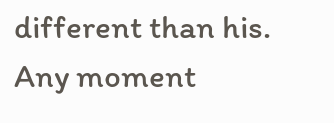different than his. Any moment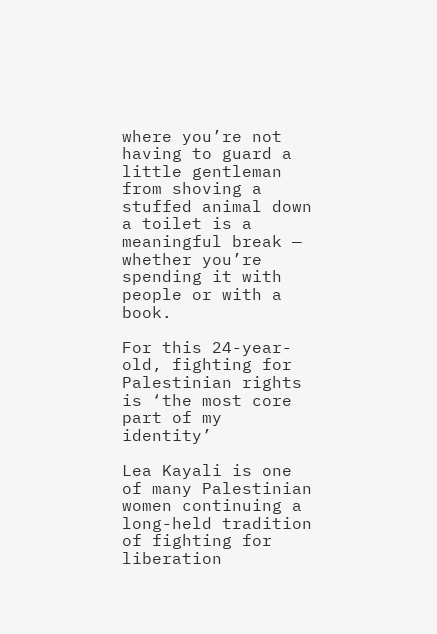where you’re not having to guard a little gentleman from shoving a stuffed animal down a toilet is a meaningful break — whether you’re spending it with people or with a book.

For this 24-year-old, fighting for Palestinian rights is ‘the most core part of my identity’

Lea Kayali is one of many Palestinian women continuing a long-held tradition of fighting for liberation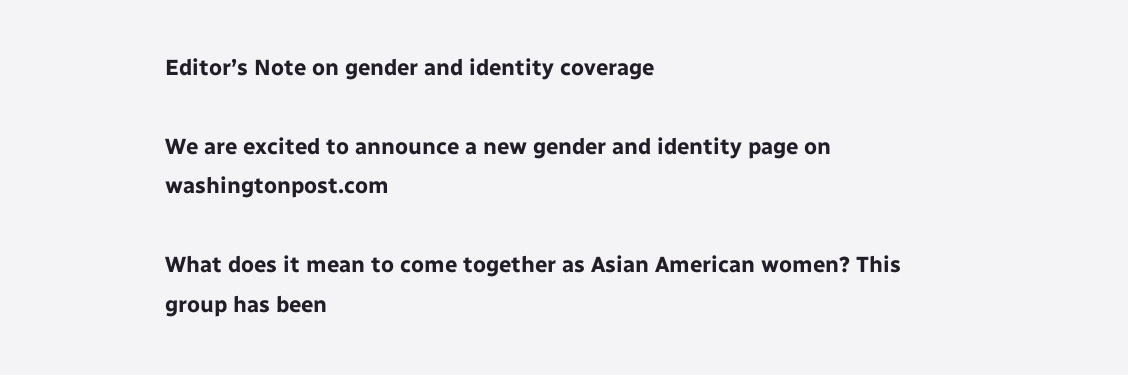Editor’s Note on gender and identity coverage

We are excited to announce a new gender and identity page on washingtonpost.com

What does it mean to come together as Asian American women? This group has been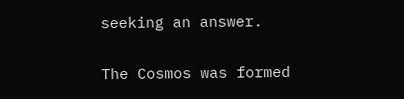seeking an answer.

The Cosmos was formed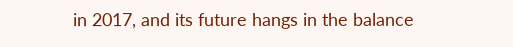in 2017, and its future hangs in the balance